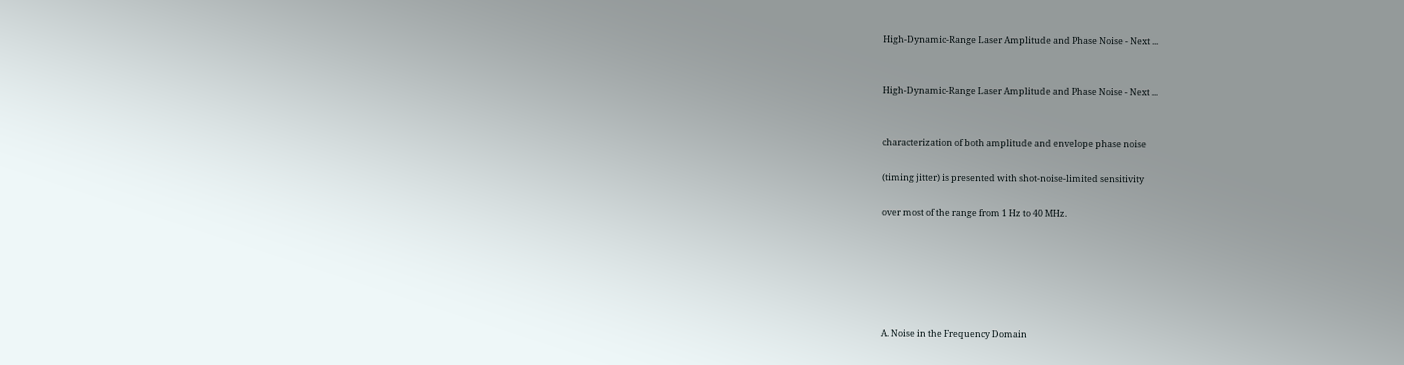High-Dynamic-Range Laser Amplitude and Phase Noise - Next ...


High-Dynamic-Range Laser Amplitude and Phase Noise - Next ...


characterization of both amplitude and envelope phase noise

(timing jitter) is presented with shot-noise-limited sensitivity

over most of the range from 1 Hz to 40 MHz.






A. Noise in the Frequency Domain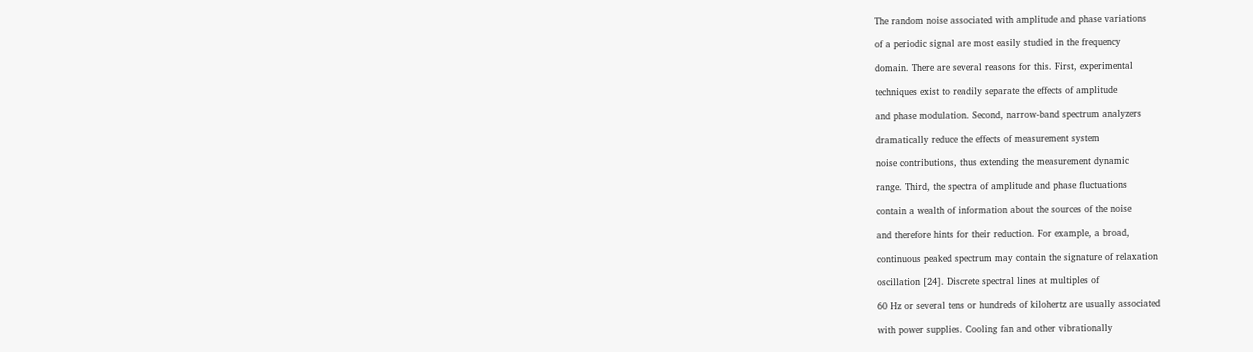The random noise associated with amplitude and phase variations

of a periodic signal are most easily studied in the frequency

domain. There are several reasons for this. First, experimental

techniques exist to readily separate the effects of amplitude

and phase modulation. Second, narrow-band spectrum analyzers

dramatically reduce the effects of measurement system

noise contributions, thus extending the measurement dynamic

range. Third, the spectra of amplitude and phase fluctuations

contain a wealth of information about the sources of the noise

and therefore hints for their reduction. For example, a broad,

continuous peaked spectrum may contain the signature of relaxation

oscillation [24]. Discrete spectral lines at multiples of

60 Hz or several tens or hundreds of kilohertz are usually associated

with power supplies. Cooling fan and other vibrationally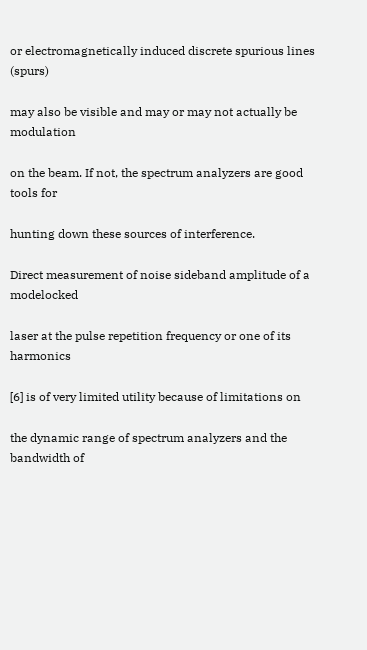or electromagnetically induced discrete spurious lines (spurs)

may also be visible and may or may not actually be modulation

on the beam. If not, the spectrum analyzers are good tools for

hunting down these sources of interference.

Direct measurement of noise sideband amplitude of a modelocked

laser at the pulse repetition frequency or one of its harmonics

[6] is of very limited utility because of limitations on

the dynamic range of spectrum analyzers and the bandwidth of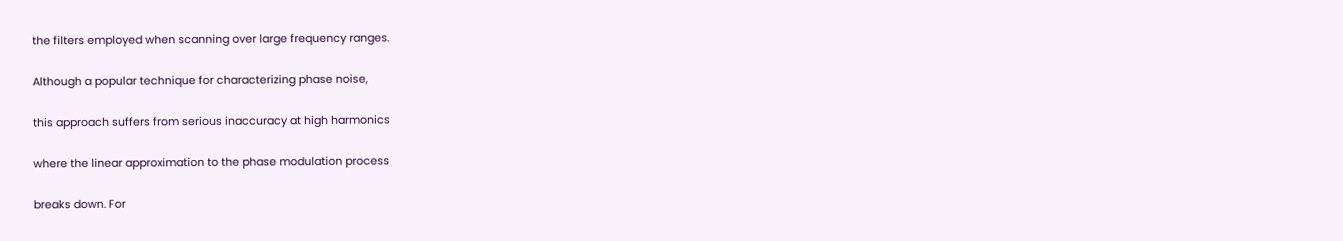the filters employed when scanning over large frequency ranges.

Although a popular technique for characterizing phase noise,

this approach suffers from serious inaccuracy at high harmonics

where the linear approximation to the phase modulation process

breaks down. For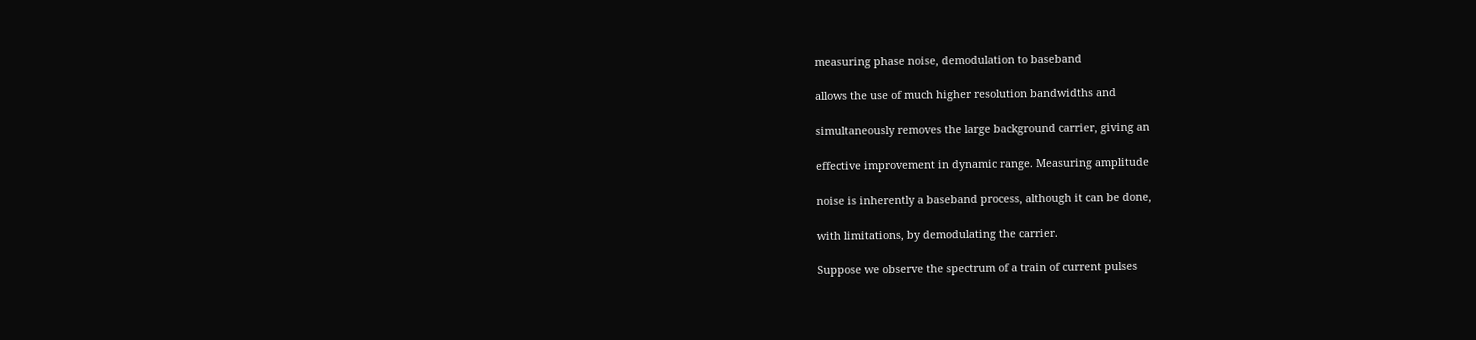measuring phase noise, demodulation to baseband

allows the use of much higher resolution bandwidths and

simultaneously removes the large background carrier, giving an

effective improvement in dynamic range. Measuring amplitude

noise is inherently a baseband process, although it can be done,

with limitations, by demodulating the carrier.

Suppose we observe the spectrum of a train of current pulses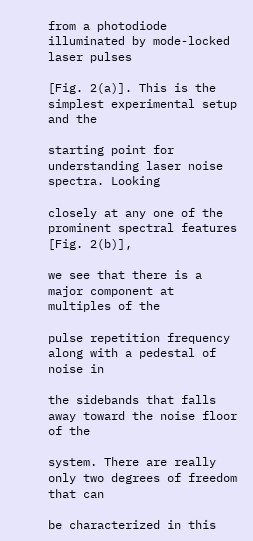from a photodiode illuminated by mode-locked laser pulses

[Fig. 2(a)]. This is the simplest experimental setup and the

starting point for understanding laser noise spectra. Looking

closely at any one of the prominent spectral features [Fig. 2(b)],

we see that there is a major component at multiples of the

pulse repetition frequency along with a pedestal of noise in

the sidebands that falls away toward the noise floor of the

system. There are really only two degrees of freedom that can

be characterized in this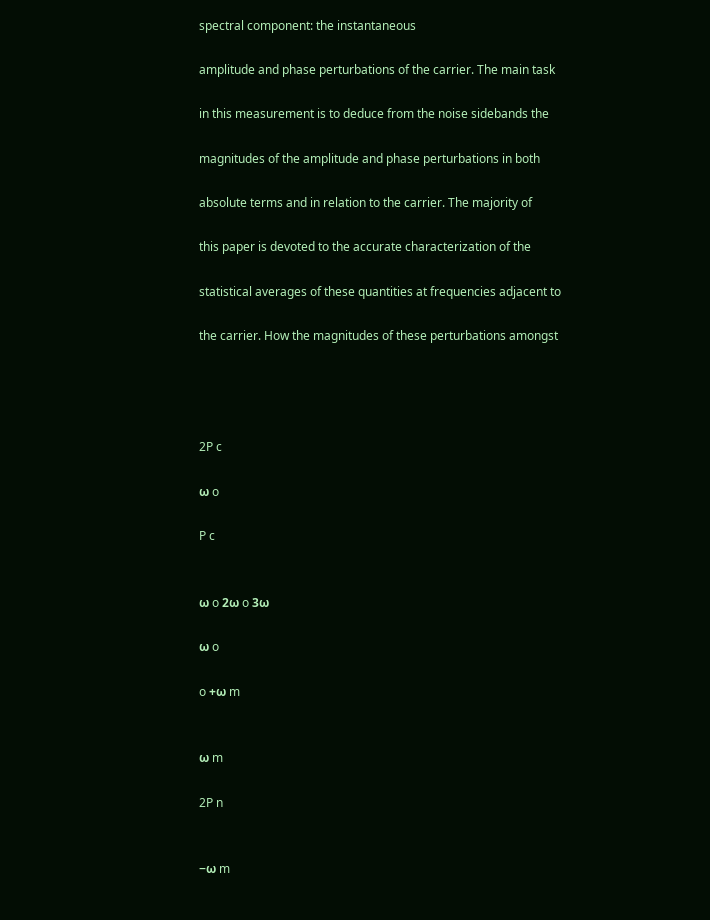spectral component: the instantaneous

amplitude and phase perturbations of the carrier. The main task

in this measurement is to deduce from the noise sidebands the

magnitudes of the amplitude and phase perturbations in both

absolute terms and in relation to the carrier. The majority of

this paper is devoted to the accurate characterization of the

statistical averages of these quantities at frequencies adjacent to

the carrier. How the magnitudes of these perturbations amongst




2P c

ω o

P c


ω o 2ω o 3ω

ω o

o +ω m


ω m

2P n


−ω m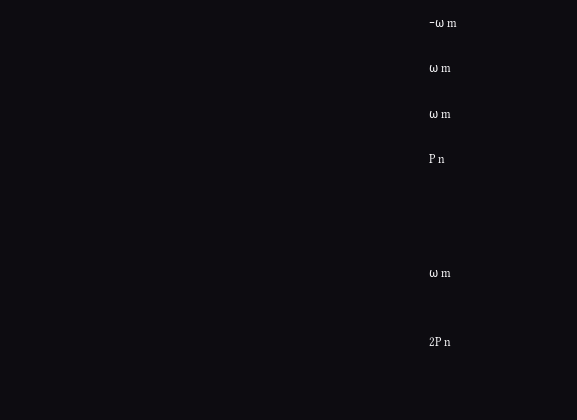−ω m

ω m

ω m

P n




ω m


2P n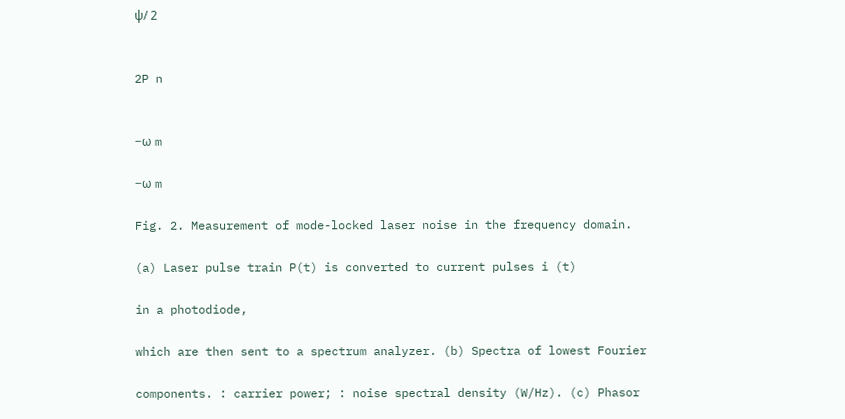ψ/ 2


2P n


−ω m

−ω m

Fig. 2. Measurement of mode-locked laser noise in the frequency domain.

(a) Laser pulse train P(t) is converted to current pulses i (t)

in a photodiode,

which are then sent to a spectrum analyzer. (b) Spectra of lowest Fourier

components. : carrier power; : noise spectral density (W/Hz). (c) Phasor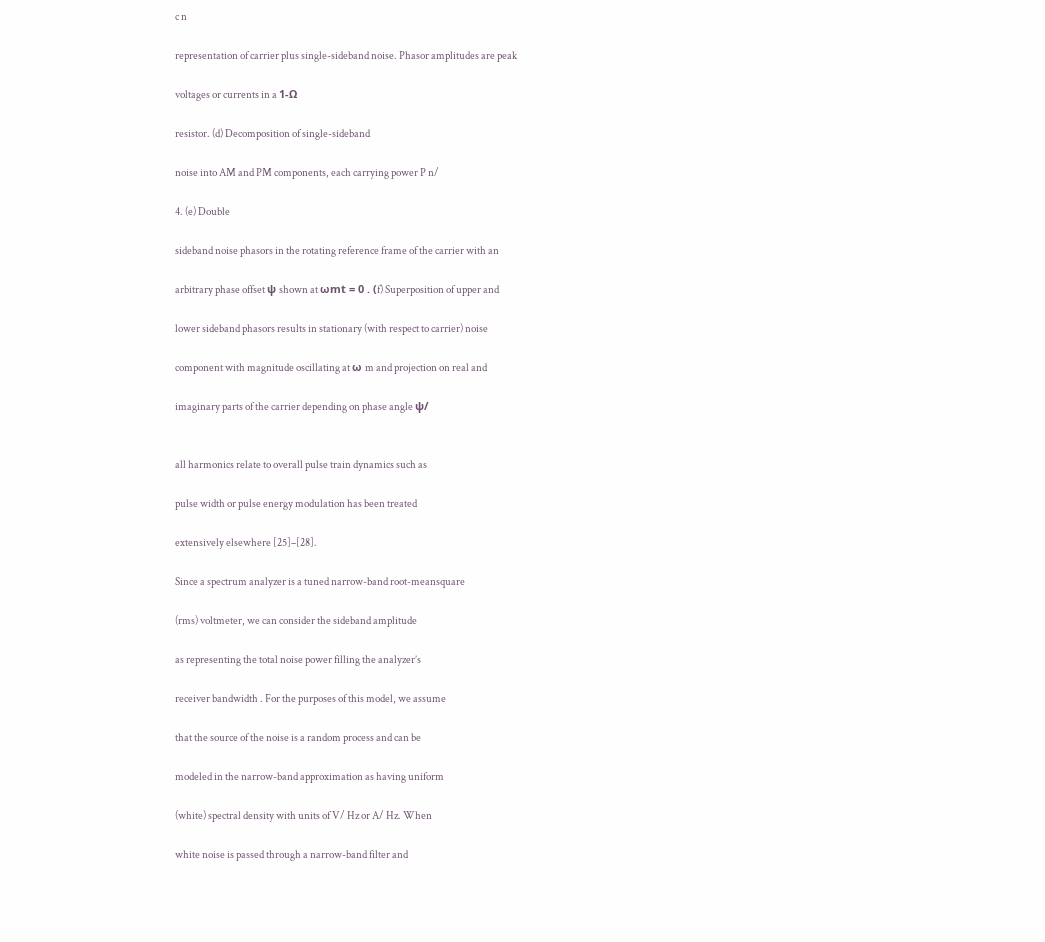c n

representation of carrier plus single-sideband noise. Phasor amplitudes are peak

voltages or currents in a 1-Ω

resistor. (d) Decomposition of single-sideband

noise into AM and PM components, each carrying power P n/

4. (e) Double

sideband noise phasors in the rotating reference frame of the carrier with an

arbitrary phase offset ψ shown at ωmt = 0 . (f) Superposition of upper and

lower sideband phasors results in stationary (with respect to carrier) noise

component with magnitude oscillating at ω m and projection on real and

imaginary parts of the carrier depending on phase angle ψ/


all harmonics relate to overall pulse train dynamics such as

pulse width or pulse energy modulation has been treated

extensively elsewhere [25]–[28].

Since a spectrum analyzer is a tuned narrow-band root-meansquare

(rms) voltmeter, we can consider the sideband amplitude

as representing the total noise power filling the analyzer’s

receiver bandwidth . For the purposes of this model, we assume

that the source of the noise is a random process and can be

modeled in the narrow-band approximation as having uniform

(white) spectral density with units of V/ Hz or A/ Hz. When

white noise is passed through a narrow-band filter and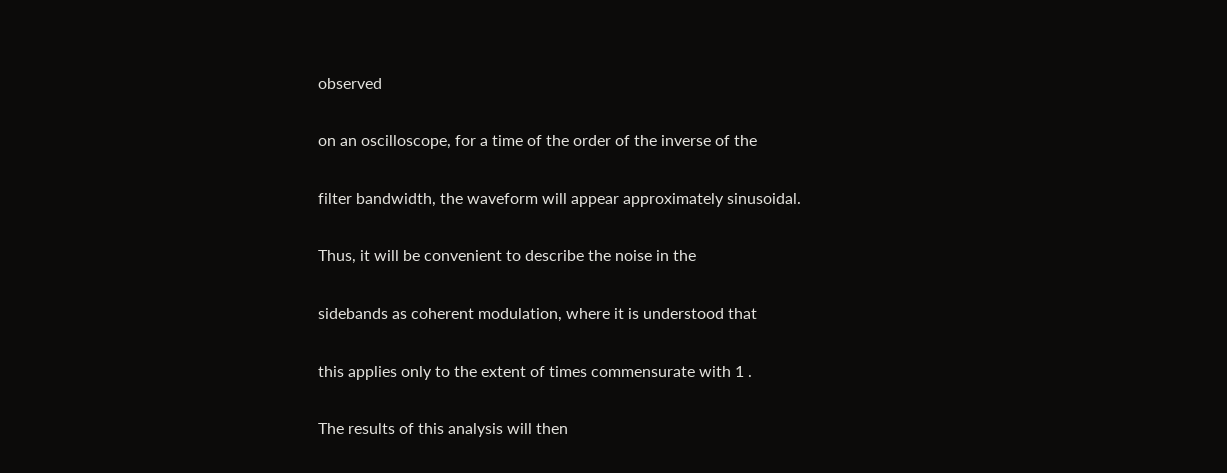observed

on an oscilloscope, for a time of the order of the inverse of the

filter bandwidth, the waveform will appear approximately sinusoidal.

Thus, it will be convenient to describe the noise in the

sidebands as coherent modulation, where it is understood that

this applies only to the extent of times commensurate with 1 .

The results of this analysis will then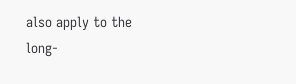also apply to the long-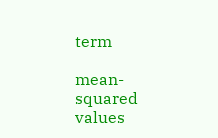term

mean-squared values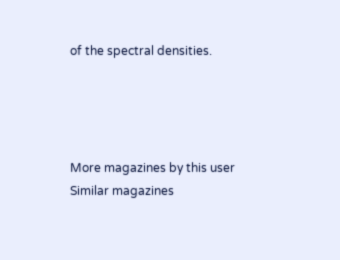of the spectral densities.




More magazines by this user
Similar magazines